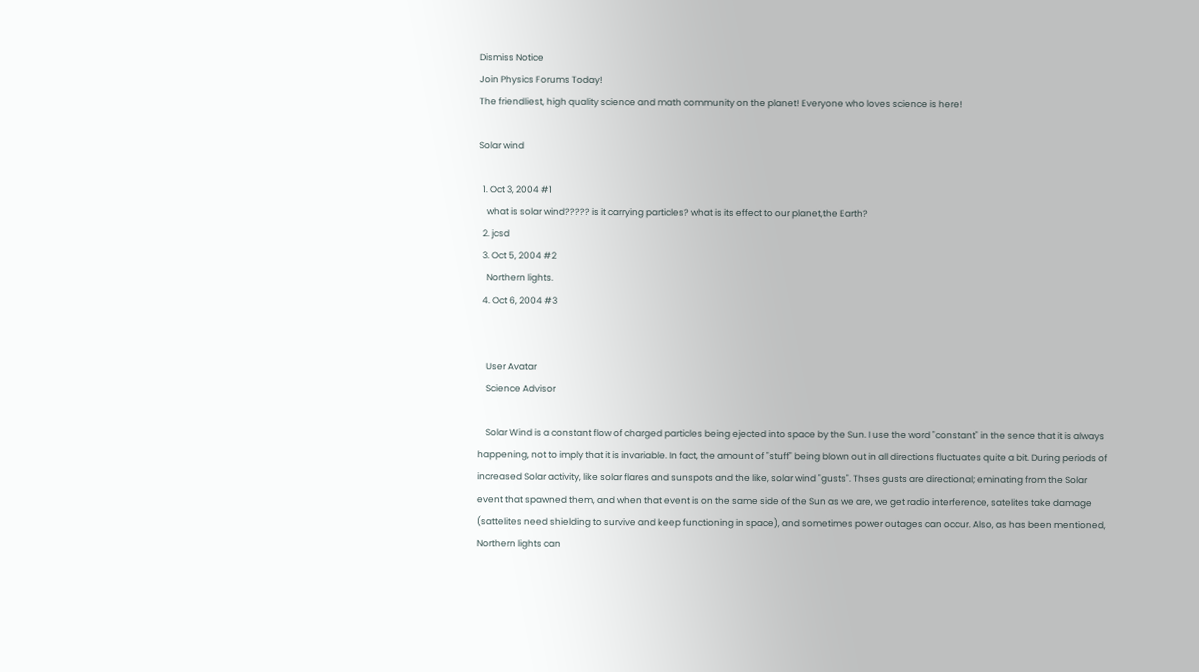Dismiss Notice
Join Physics Forums Today!
The friendliest, high quality science and math community on the planet! Everyone who loves science is here!

Solar wind

  1. Oct 3, 2004 #1
    what is solar wind????? is it carrying particles? what is its effect to our planet,the Earth?
  2. jcsd
  3. Oct 5, 2004 #2
    Northern lights.
  4. Oct 6, 2004 #3


    User Avatar
    Science Advisor

    Solar Wind is a constant flow of charged particles being ejected into space by the Sun. I use the word "constant" in the sence that it is always happening, not to imply that it is invariable. In fact, the amount of "stuff" being blown out in all directions fluctuates quite a bit. During periods of increased Solar activity, like solar flares and sunspots and the like, solar wind "gusts". Thses gusts are directional; eminating from the Solar event that spawned them, and when that event is on the same side of the Sun as we are, we get radio interference, satelites take damage (sattelites need shielding to survive and keep functioning in space), and sometimes power outages can occur. Also, as has been mentioned, Northern lights can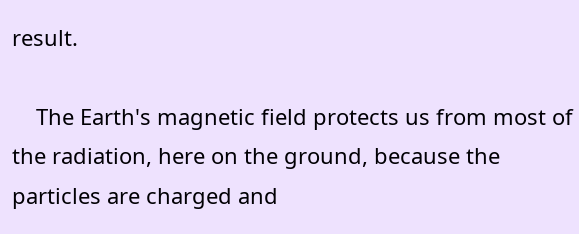result.

    The Earth's magnetic field protects us from most of the radiation, here on the ground, because the particles are charged and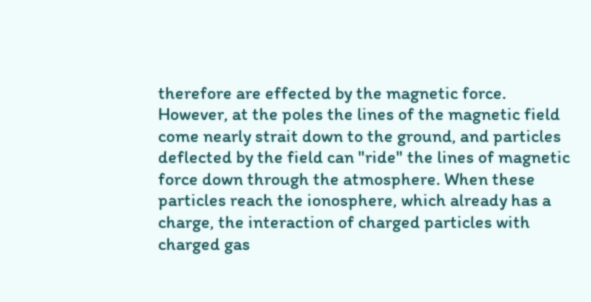therefore are effected by the magnetic force. However, at the poles the lines of the magnetic field come nearly strait down to the ground, and particles deflected by the field can "ride" the lines of magnetic force down through the atmosphere. When these particles reach the ionosphere, which already has a charge, the interaction of charged particles with charged gas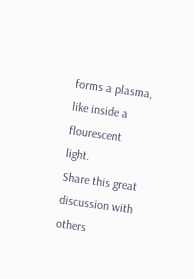forms a plasma, like inside a flourescent light.
Share this great discussion with others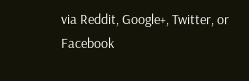via Reddit, Google+, Twitter, or Facebook